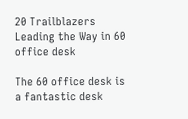20 Trailblazers Leading the Way in 60 office desk

The 60 office desk is a fantastic desk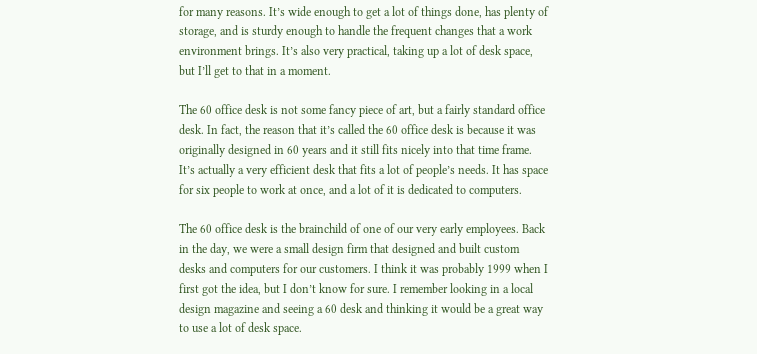for many reasons. It’s wide enough to get a lot of things done, has plenty of storage, and is sturdy enough to handle the frequent changes that a work environment brings. It’s also very practical, taking up a lot of desk space, but I’ll get to that in a moment.

The 60 office desk is not some fancy piece of art, but a fairly standard office desk. In fact, the reason that it’s called the 60 office desk is because it was originally designed in 60 years and it still fits nicely into that time frame. It’s actually a very efficient desk that fits a lot of people’s needs. It has space for six people to work at once, and a lot of it is dedicated to computers.

The 60 office desk is the brainchild of one of our very early employees. Back in the day, we were a small design firm that designed and built custom desks and computers for our customers. I think it was probably 1999 when I first got the idea, but I don’t know for sure. I remember looking in a local design magazine and seeing a 60 desk and thinking it would be a great way to use a lot of desk space.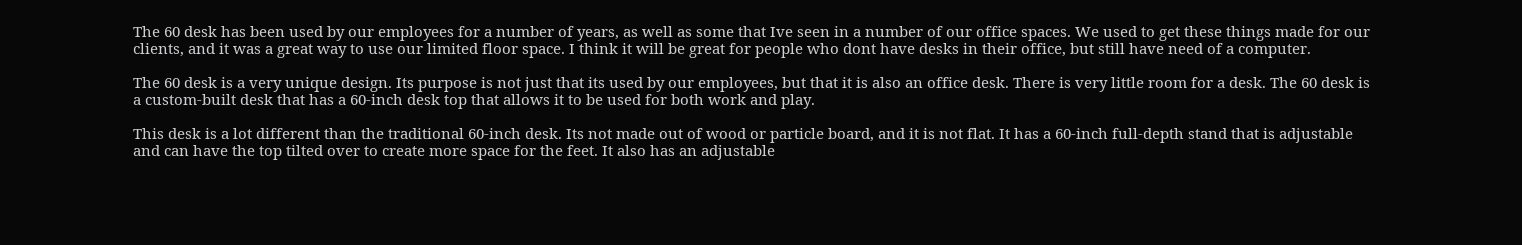The 60 desk has been used by our employees for a number of years, as well as some that Ive seen in a number of our office spaces. We used to get these things made for our clients, and it was a great way to use our limited floor space. I think it will be great for people who dont have desks in their office, but still have need of a computer.

The 60 desk is a very unique design. Its purpose is not just that its used by our employees, but that it is also an office desk. There is very little room for a desk. The 60 desk is a custom-built desk that has a 60-inch desk top that allows it to be used for both work and play.

This desk is a lot different than the traditional 60-inch desk. Its not made out of wood or particle board, and it is not flat. It has a 60-inch full-depth stand that is adjustable and can have the top tilted over to create more space for the feet. It also has an adjustable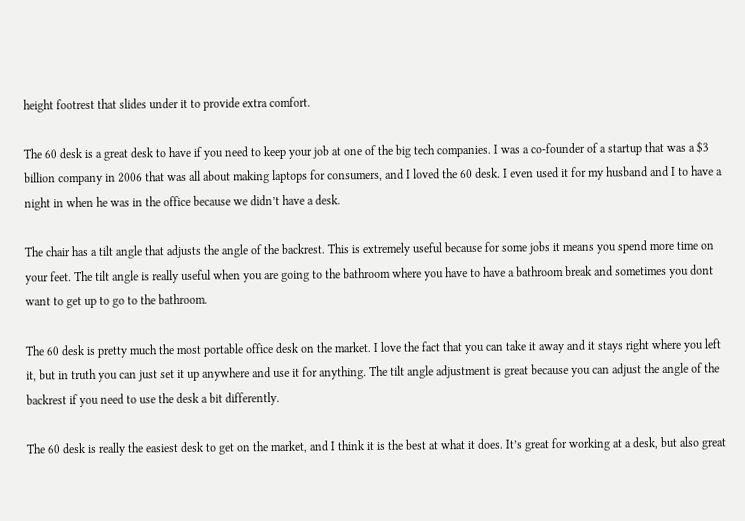height footrest that slides under it to provide extra comfort.

The 60 desk is a great desk to have if you need to keep your job at one of the big tech companies. I was a co-founder of a startup that was a $3 billion company in 2006 that was all about making laptops for consumers, and I loved the 60 desk. I even used it for my husband and I to have a night in when he was in the office because we didn’t have a desk.

The chair has a tilt angle that adjusts the angle of the backrest. This is extremely useful because for some jobs it means you spend more time on your feet. The tilt angle is really useful when you are going to the bathroom where you have to have a bathroom break and sometimes you dont want to get up to go to the bathroom.

The 60 desk is pretty much the most portable office desk on the market. I love the fact that you can take it away and it stays right where you left it, but in truth you can just set it up anywhere and use it for anything. The tilt angle adjustment is great because you can adjust the angle of the backrest if you need to use the desk a bit differently.

The 60 desk is really the easiest desk to get on the market, and I think it is the best at what it does. It’s great for working at a desk, but also great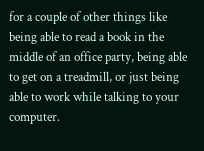for a couple of other things like being able to read a book in the middle of an office party, being able to get on a treadmill, or just being able to work while talking to your computer.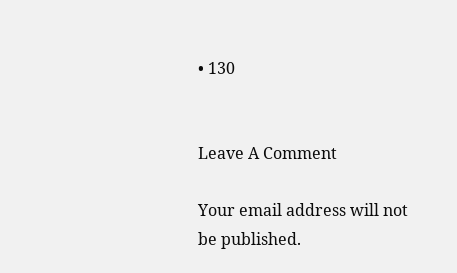• 130


Leave A Comment

Your email address will not be published.